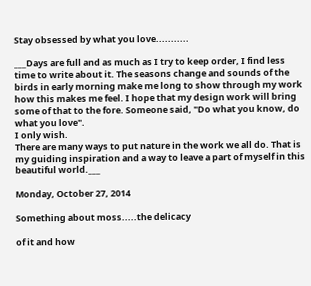Stay obsessed by what you love...........

___Days are full and as much as I try to keep order, I find less time to write about it. The seasons change and sounds of the birds in early morning make me long to show through my work how this makes me feel. I hope that my design work will bring some of that to the fore. Someone said, "Do what you know, do what you love".
I only wish.
There are many ways to put nature in the work we all do. That is my guiding inspiration and a way to leave a part of myself in this beautiful world.___

Monday, October 27, 2014

Something about moss.....the delicacy

of it and how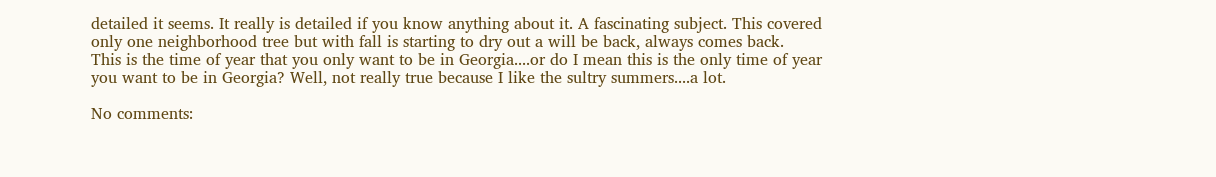detailed it seems. It really is detailed if you know anything about it. A fascinating subject. This covered only one neighborhood tree but with fall is starting to dry out a will be back, always comes back.
This is the time of year that you only want to be in Georgia....or do I mean this is the only time of year you want to be in Georgia? Well, not really true because I like the sultry summers....a lot.

No comments: